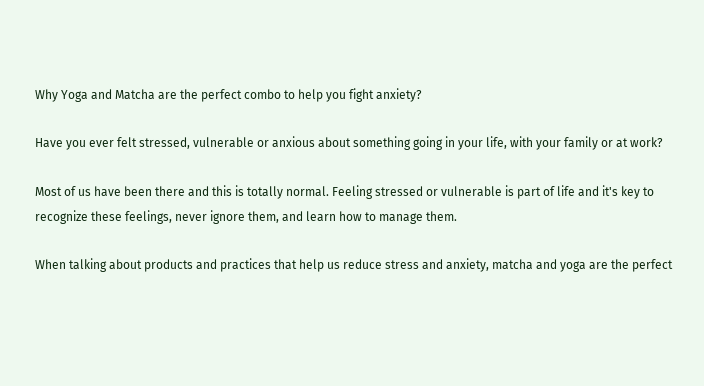Why Yoga and Matcha are the perfect combo to help you fight anxiety?

Have you ever felt stressed, vulnerable or anxious about something going in your life, with your family or at work?

Most of us have been there and this is totally normal. Feeling stressed or vulnerable is part of life and it's key to recognize these feelings, never ignore them, and learn how to manage them.

When talking about products and practices that help us reduce stress and anxiety, matcha and yoga are the perfect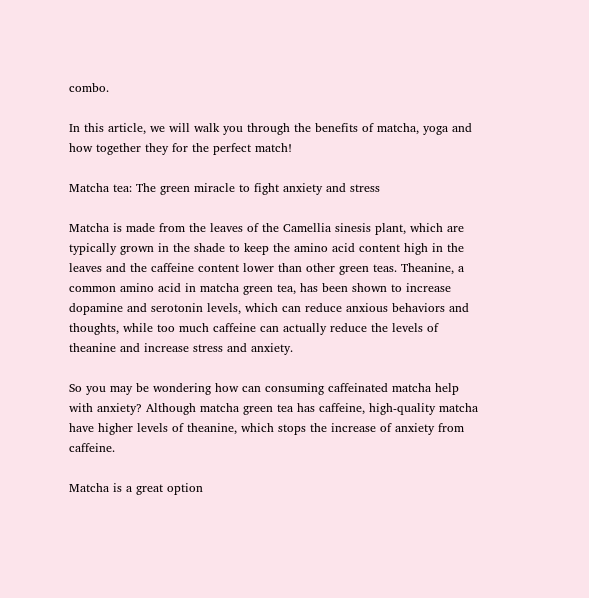combo.

In this article, we will walk you through the benefits of matcha, yoga and how together they for the perfect match!

Matcha tea: The green miracle to fight anxiety and stress

Matcha is made from the leaves of the Camellia sinesis plant, which are typically grown in the shade to keep the amino acid content high in the leaves and the caffeine content lower than other green teas. Theanine, a common amino acid in matcha green tea, has been shown to increase dopamine and serotonin levels, which can reduce anxious behaviors and thoughts, while too much caffeine can actually reduce the levels of theanine and increase stress and anxiety.

So you may be wondering how can consuming caffeinated matcha help with anxiety? Although matcha green tea has caffeine, high-quality matcha have higher levels of theanine, which stops the increase of anxiety from caffeine.

Matcha is a great option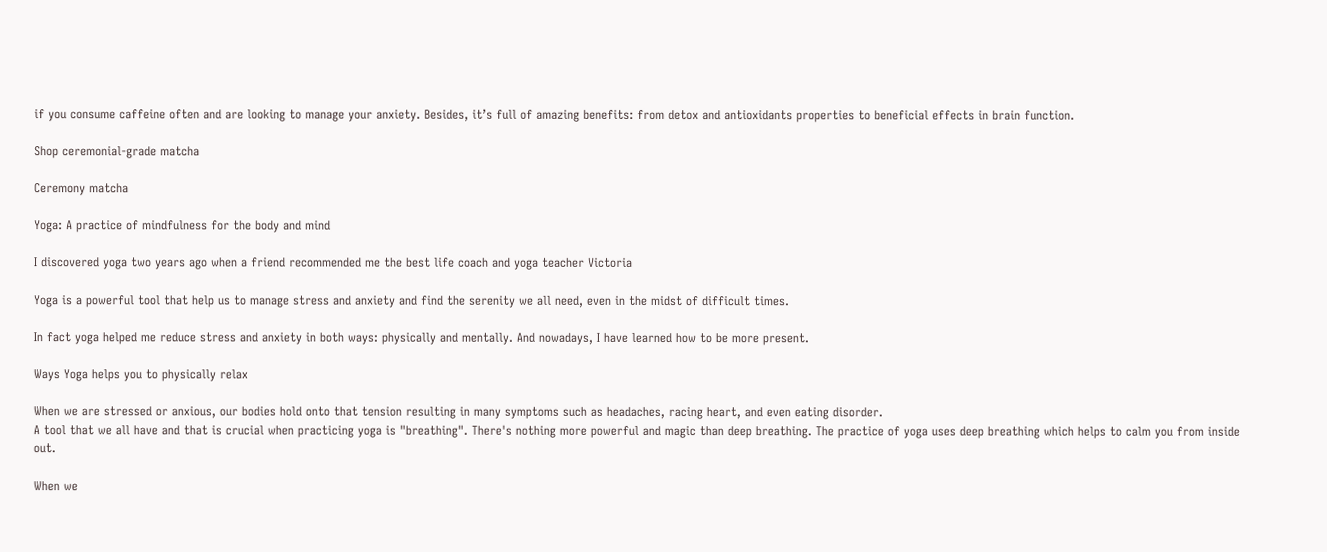if you consume caffeine often and are looking to manage your anxiety. Besides, it’s full of amazing benefits: from detox and antioxidants properties to beneficial effects in brain function.

Shop ceremonial-grade matcha

Ceremony matcha

Yoga: A practice of mindfulness for the body and mind

I discovered yoga two years ago when a friend recommended me the best life coach and yoga teacher Victoria

Yoga is a powerful tool that help us to manage stress and anxiety and find the serenity we all need, even in the midst of difficult times.

In fact yoga helped me reduce stress and anxiety in both ways: physically and mentally. And nowadays, I have learned how to be more present.

Ways Yoga helps you to physically relax

When we are stressed or anxious, our bodies hold onto that tension resulting in many symptoms such as headaches, racing heart, and even eating disorder.
A tool that we all have and that is crucial when practicing yoga is "breathing". There's nothing more powerful and magic than deep breathing. The practice of yoga uses deep breathing which helps to calm you from inside out.

When we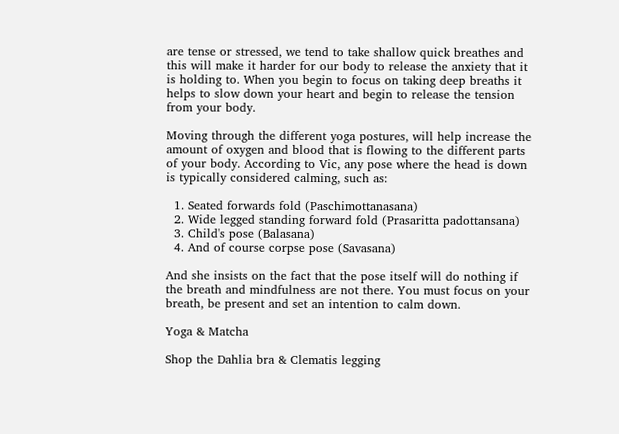are tense or stressed, we tend to take shallow quick breathes and this will make it harder for our body to release the anxiety that it is holding to. When you begin to focus on taking deep breaths it helps to slow down your heart and begin to release the tension from your body.

Moving through the different yoga postures, will help increase the amount of oxygen and blood that is flowing to the different parts of your body. According to Vic, any pose where the head is down is typically considered calming, such as:

  1. Seated forwards fold (Paschimottanasana)
  2. Wide legged standing forward fold (Prasaritta padottansana)
  3. Child's pose (Balasana)
  4. And of course corpse pose (Savasana)

And she insists on the fact that the pose itself will do nothing if the breath and mindfulness are not there. You must focus on your breath, be present and set an intention to calm down.

Yoga & Matcha

Shop the Dahlia bra & Clematis legging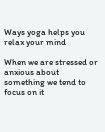Ways yoga helps you relax your mind

When we are stressed or anxious about something we tend to focus on it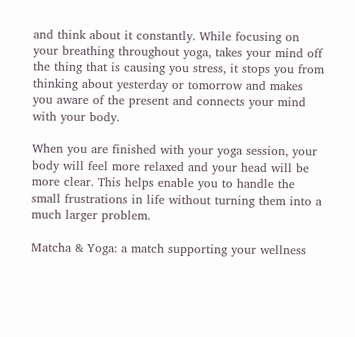and think about it constantly. While focusing on your breathing throughout yoga, takes your mind off the thing that is causing you stress, it stops you from thinking about yesterday or tomorrow and makes you aware of the present and connects your mind with your body.

When you are finished with your yoga session, your body will feel more relaxed and your head will be more clear. This helps enable you to handle the small frustrations in life without turning them into a much larger problem.

Matcha & Yoga: a match supporting your wellness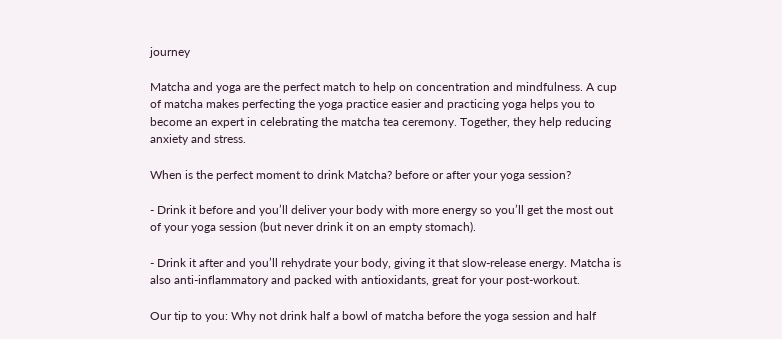journey

Matcha and yoga are the perfect match to help on concentration and mindfulness. A cup of matcha makes perfecting the yoga practice easier and practicing yoga helps you to become an expert in celebrating the matcha tea ceremony. Together, they help reducing anxiety and stress.

When is the perfect moment to drink Matcha? before or after your yoga session?

- Drink it before and you’ll deliver your body with more energy so you’ll get the most out of your yoga session (but never drink it on an empty stomach).

- Drink it after and you’ll rehydrate your body, giving it that slow-release energy. Matcha is also anti-inflammatory and packed with antioxidants, great for your post-workout.

Our tip to you: Why not drink half a bowl of matcha before the yoga session and half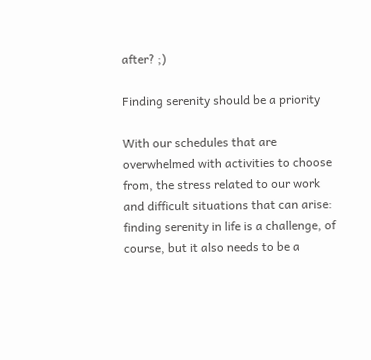after? ;)

Finding serenity should be a priority

With our schedules that are overwhelmed with activities to choose from, the stress related to our work and difficult situations that can arise: finding serenity in life is a challenge, of course, but it also needs to be a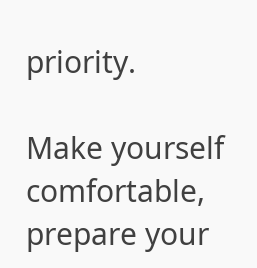priority.

Make yourself comfortable, prepare your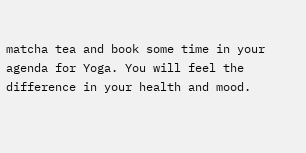matcha tea and book some time in your agenda for Yoga. You will feel the difference in your health and mood.